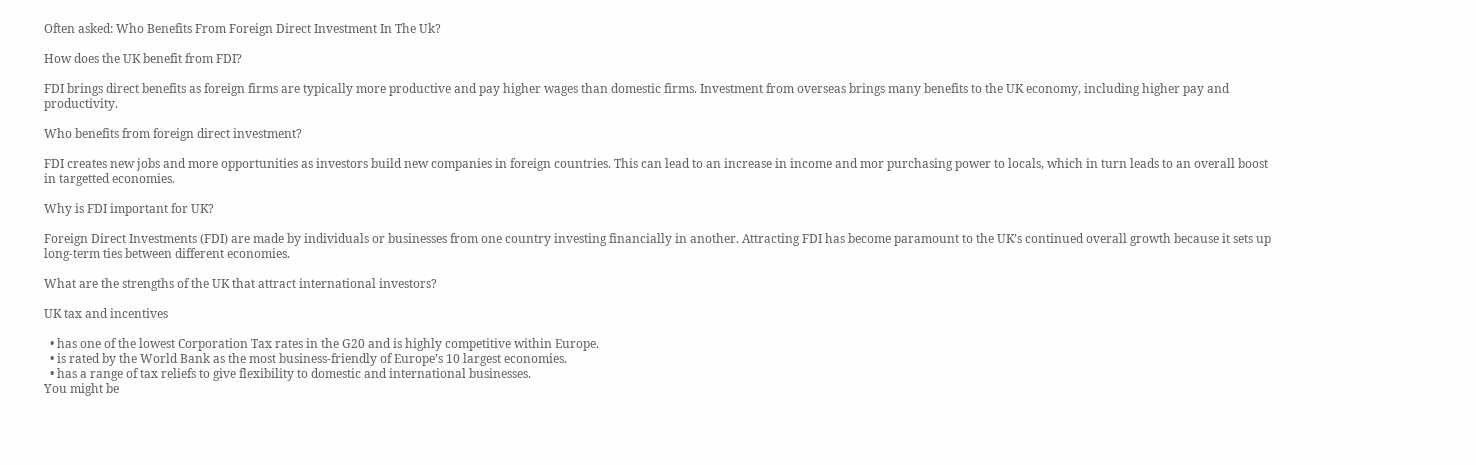Often asked: Who Benefits From Foreign Direct Investment In The Uk?

How does the UK benefit from FDI?

FDI brings direct benefits as foreign firms are typically more productive and pay higher wages than domestic firms. Investment from overseas brings many benefits to the UK economy, including higher pay and productivity.

Who benefits from foreign direct investment?

FDI creates new jobs and more opportunities as investors build new companies in foreign countries. This can lead to an increase in income and mor purchasing power to locals, which in turn leads to an overall boost in targetted economies.

Why is FDI important for UK?

Foreign Direct Investments (FDI) are made by individuals or businesses from one country investing financially in another. Attracting FDI has become paramount to the UK’s continued overall growth because it sets up long-term ties between different economies.

What are the strengths of the UK that attract international investors?

UK tax and incentives

  • has one of the lowest Corporation Tax rates in the G20 and is highly competitive within Europe.
  • is rated by the World Bank as the most business-friendly of Europe’s 10 largest economies.
  • has a range of tax reliefs to give flexibility to domestic and international businesses.
You might be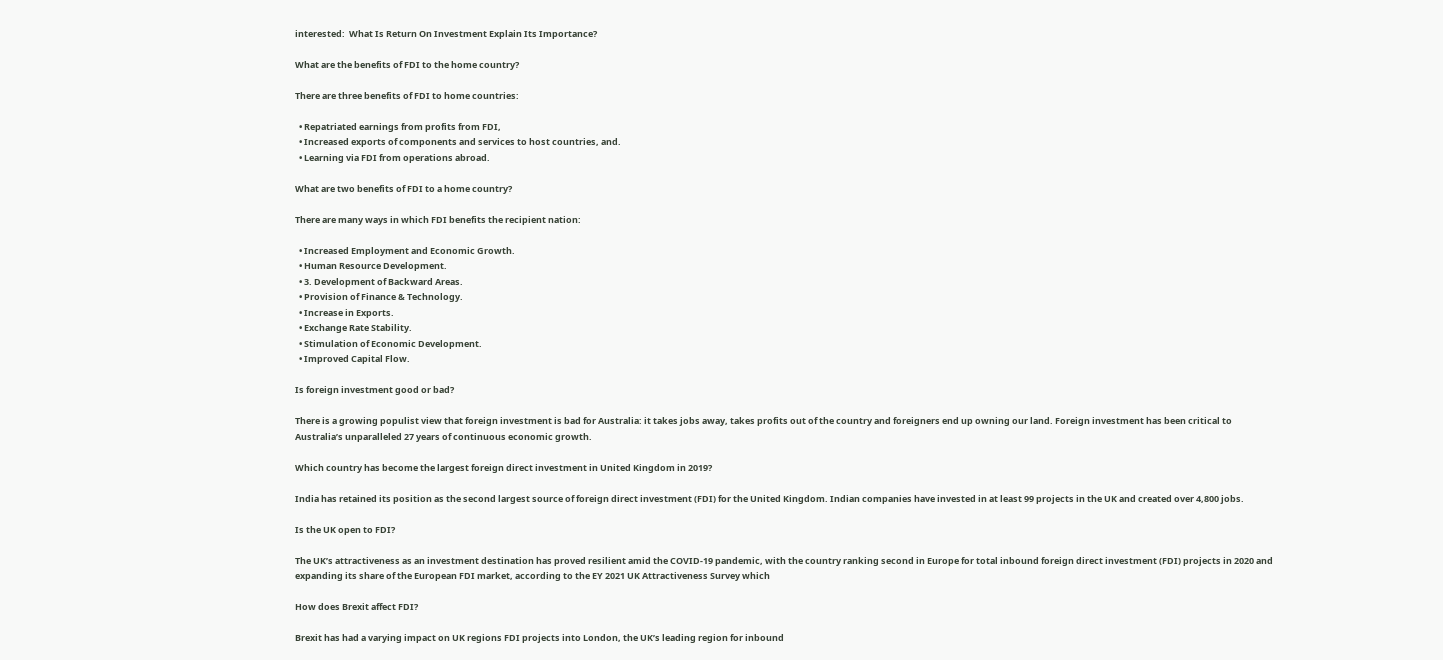interested:  What Is Return On Investment Explain Its Importance?

What are the benefits of FDI to the home country?

There are three benefits of FDI to home countries:

  • Repatriated earnings from profits from FDI,
  • Increased exports of components and services to host countries, and.
  • Learning via FDI from operations abroad.

What are two benefits of FDI to a home country?

There are many ways in which FDI benefits the recipient nation:

  • Increased Employment and Economic Growth.
  • Human Resource Development.
  • 3. Development of Backward Areas.
  • Provision of Finance & Technology.
  • Increase in Exports.
  • Exchange Rate Stability.
  • Stimulation of Economic Development.
  • Improved Capital Flow.

Is foreign investment good or bad?

There is a growing populist view that foreign investment is bad for Australia: it takes jobs away, takes profits out of the country and foreigners end up owning our land. Foreign investment has been critical to Australia’s unparalleled 27 years of continuous economic growth.

Which country has become the largest foreign direct investment in United Kingdom in 2019?

India has retained its position as the second largest source of foreign direct investment (FDI) for the United Kingdom. Indian companies have invested in at least 99 projects in the UK and created over 4,800 jobs.

Is the UK open to FDI?

The UK’s attractiveness as an investment destination has proved resilient amid the COVID-19 pandemic, with the country ranking second in Europe for total inbound foreign direct investment (FDI) projects in 2020 and expanding its share of the European FDI market, according to the EY 2021 UK Attractiveness Survey which

How does Brexit affect FDI?

Brexit has had a varying impact on UK regions FDI projects into London, the UK’s leading region for inbound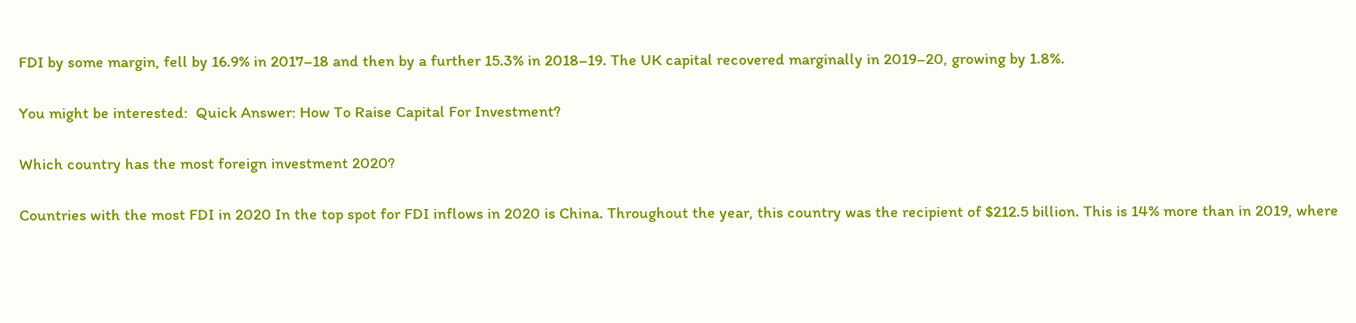FDI by some margin, fell by 16.9% in 2017–18 and then by a further 15.3% in 2018–19. The UK capital recovered marginally in 2019–20, growing by 1.8%.

You might be interested:  Quick Answer: How To Raise Capital For Investment?

Which country has the most foreign investment 2020?

Countries with the most FDI in 2020 In the top spot for FDI inflows in 2020 is China. Throughout the year, this country was the recipient of $212.5 billion. This is 14% more than in 2019, where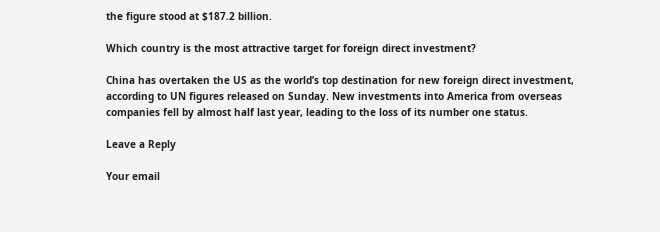the figure stood at $187.2 billion.

Which country is the most attractive target for foreign direct investment?

China has overtaken the US as the world’s top destination for new foreign direct investment, according to UN figures released on Sunday. New investments into America from overseas companies fell by almost half last year, leading to the loss of its number one status.

Leave a Reply

Your email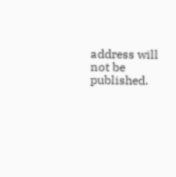address will not be published.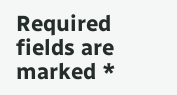Required fields are marked *